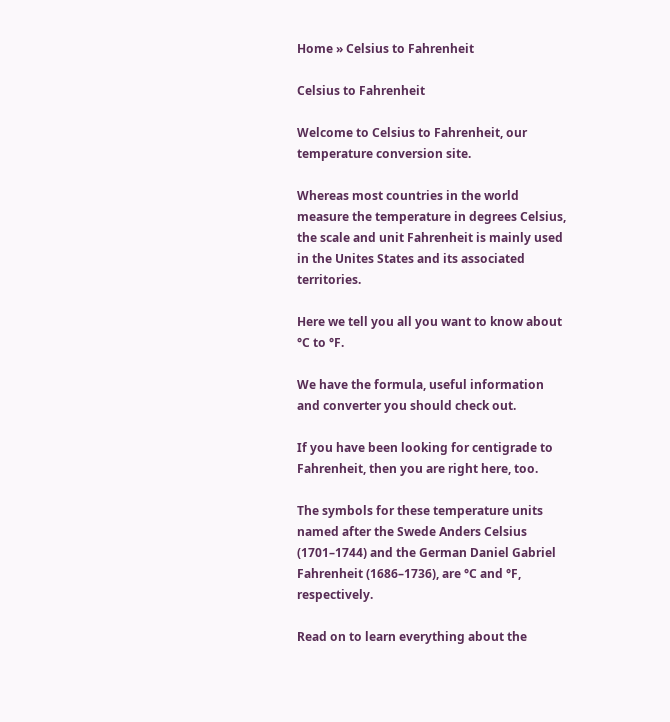Home » Celsius to Fahrenheit

Celsius to Fahrenheit

Welcome to Celsius to Fahrenheit, our temperature conversion site.

Whereas most countries in the world measure the temperature in degrees Celsius, the scale and unit Fahrenheit is mainly used in the Unites States and its associated territories.

Here we tell you all you want to know about °C to °F.

We have the formula, useful information and converter you should check out.

If you have been looking for centigrade to Fahrenheit, then you are right here, too.

The symbols for these temperature units named after the Swede Anders Celsius (1701–1744) and the German Daniel Gabriel Fahrenheit (1686–1736), are °C and °F, respectively.

Read on to learn everything about the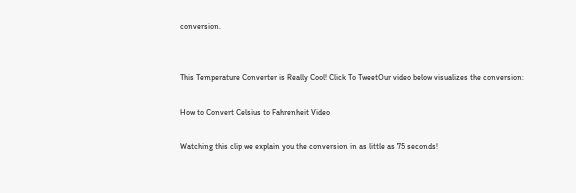conversion.


This Temperature Converter is Really Cool! Click To TweetOur video below visualizes the conversion:

How to Convert Celsius to Fahrenheit Video

Watching this clip we explain you the conversion in as little as 75 seconds!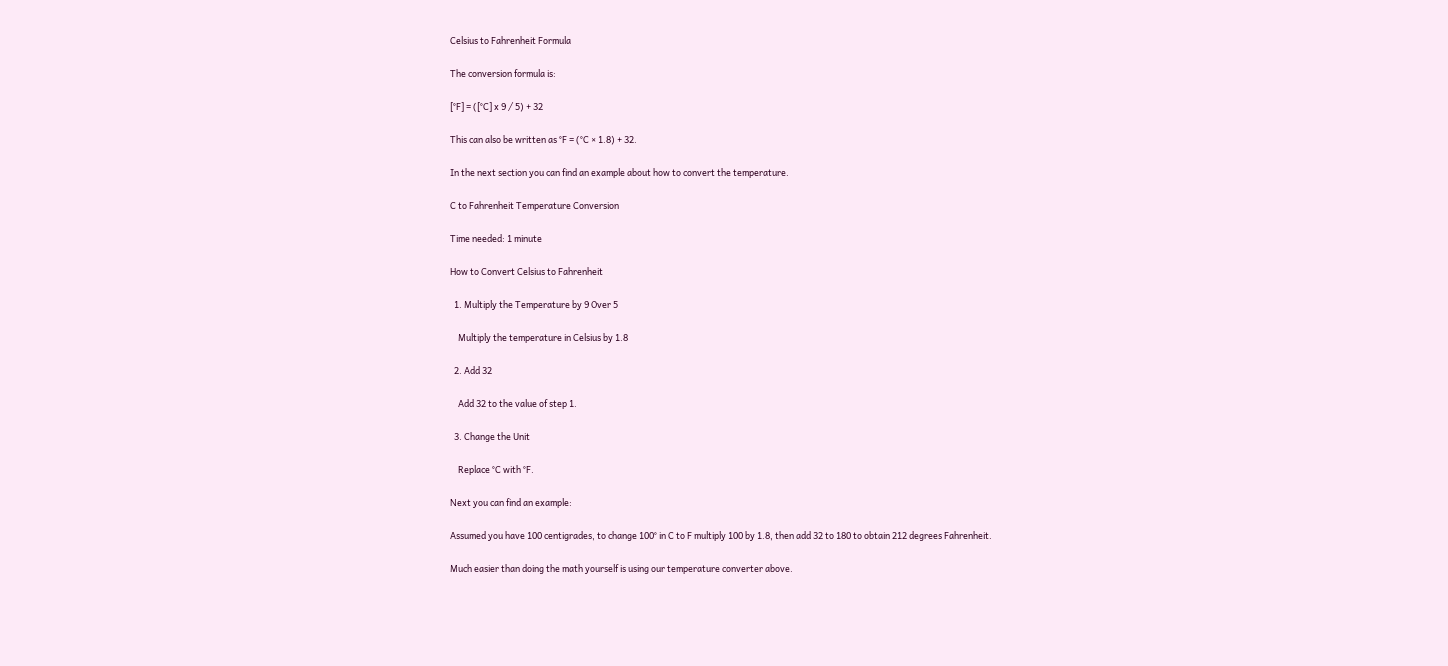Celsius to Fahrenheit Formula

The conversion formula is:

[°F] = ([°C] x 9 ⁄ 5) + 32

This can also be written as °F = (°C × 1.8) + 32.

In the next section you can find an example about how to convert the temperature.

C to Fahrenheit Temperature Conversion

Time needed: 1 minute

How to Convert Celsius to Fahrenheit

  1. Multiply the Temperature by 9 Over 5

    Multiply the temperature in Celsius by 1.8

  2. Add 32

    Add 32 to the value of step 1.

  3. Change the Unit

    Replace °C with °F.

Next you can find an example:

Assumed you have 100 centigrades, to change 100° in C to F multiply 100 by 1.8, then add 32 to 180 to obtain 212 degrees Fahrenheit.

Much easier than doing the math yourself is using our temperature converter above.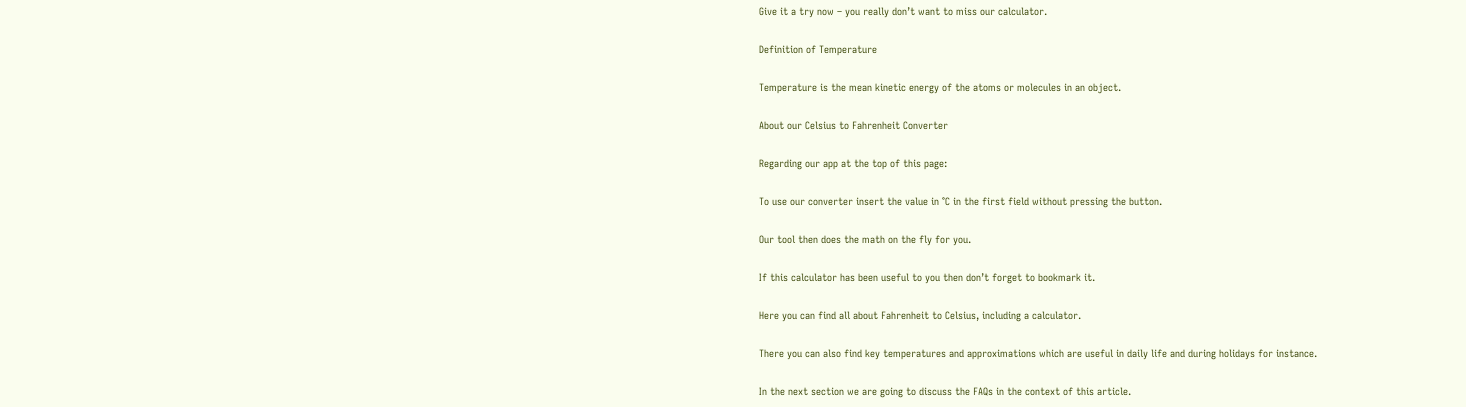Give it a try now – you really don’t want to miss our calculator.

Definition of Temperature

Temperature is the mean kinetic energy of the atoms or molecules in an object.

About our Celsius to Fahrenheit Converter

Regarding our app at the top of this page:

To use our converter insert the value in °C in the first field without pressing the button.

Our tool then does the math on the fly for you.

If this calculator has been useful to you then don’t forget to bookmark it.

Here you can find all about Fahrenheit to Celsius, including a calculator.

There you can also find key temperatures and approximations which are useful in daily life and during holidays for instance.

In the next section we are going to discuss the FAQs in the context of this article.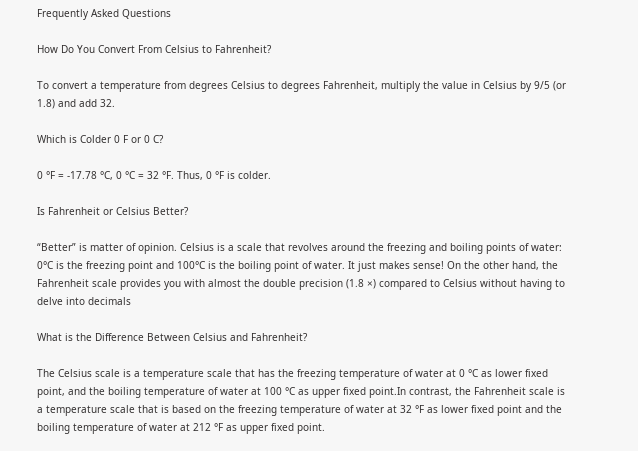Frequently Asked Questions

How Do You Convert From Celsius to Fahrenheit?

To convert a temperature from degrees Celsius to degrees Fahrenheit, multiply the value in Celsius by 9/5 (or 1.8) and add 32.

Which is Colder 0 F or 0 C?

0 °F = -17.78 °C, 0 °C = 32 °F. Thus, 0 °F is colder.

Is Fahrenheit or Celsius Better?

“Better” is matter of opinion. Celsius is a scale that revolves around the freezing and boiling points of water: 0°C is the freezing point and 100°C is the boiling point of water. It just makes sense! On the other hand, the Fahrenheit scale provides you with almost the double precision (1.8 ×) compared to Celsius without having to delve into decimals

What is the Difference Between Celsius and Fahrenheit?

The Celsius scale is a temperature scale that has the freezing temperature of water at 0 °C as lower fixed point, and the boiling temperature of water at 100 °C as upper fixed point.In contrast, the Fahrenheit scale is a temperature scale that is based on the freezing temperature of water at 32 °F as lower fixed point and the boiling temperature of water at 212 °F as upper fixed point.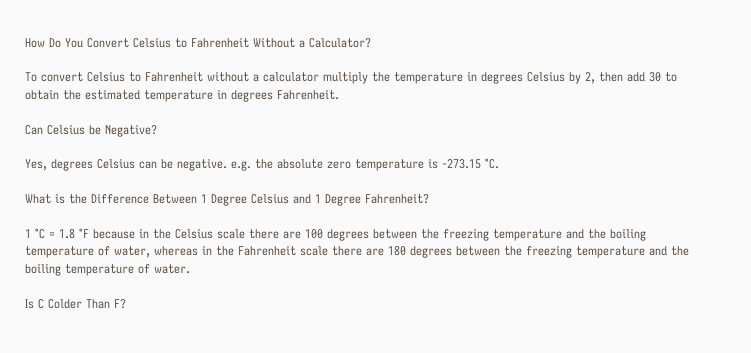How Do You Convert Celsius to Fahrenheit Without a Calculator?

To convert Celsius to Fahrenheit without a calculator multiply the temperature in degrees Celsius by 2, then add 30 to obtain the estimated temperature in degrees Fahrenheit.

Can Celsius be Negative?

Yes, degrees Celsius can be negative. e.g. the absolute zero temperature is -273.15 °C.

What is the Difference Between 1 Degree Celsius and 1 Degree Fahrenheit?

1 °C = 1.8 °F because in the Celsius scale there are 100 degrees between the freezing temperature and the boiling temperature of water, whereas in the Fahrenheit scale there are 180 degrees between the freezing temperature and the boiling temperature of water.

Is C Colder Than F?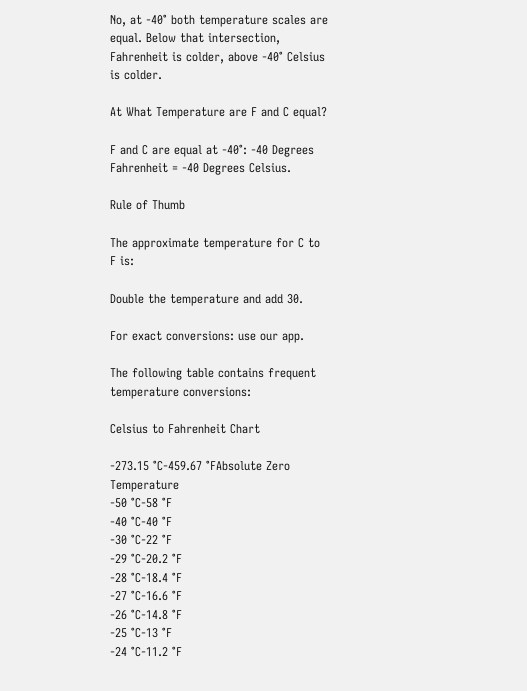No, at -40° both temperature scales are equal. Below that intersection, Fahrenheit is colder, above -40° Celsius is colder.

At What Temperature are F and C equal?

F and C are equal at -40°: -40 Degrees Fahrenheit = -40 Degrees Celsius.

Rule of Thumb

The approximate temperature for C to F is:

Double the temperature and add 30.

For exact conversions: use our app.

The following table contains frequent temperature conversions:

Celsius to Fahrenheit Chart

-273.15 °C-459.67 °FAbsolute Zero Temperature
-50 °C-58 °F
-40 °C-40 °F
-30 °C-22 °F
-29 °C-20.2 °F
-28 °C-18.4 °F
-27 °C-16.6 °F
-26 °C-14.8 °F
-25 °C-13 °F
-24 °C-11.2 °F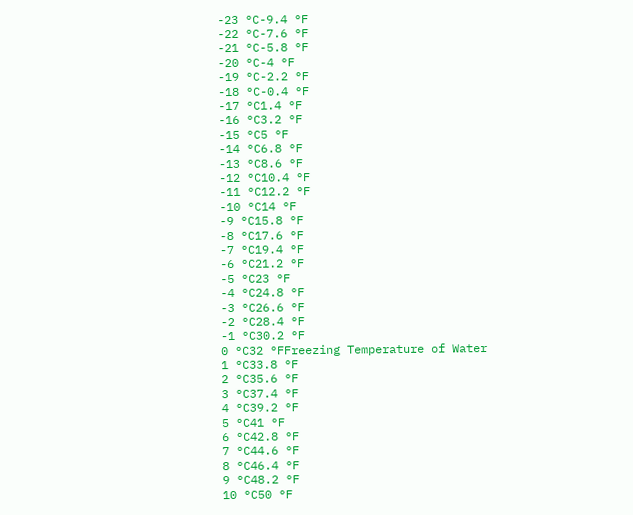-23 °C-9.4 °F
-22 °C-7.6 °F
-21 °C-5.8 °F
-20 °C-4 °F
-19 °C-2.2 °F
-18 °C-0.4 °F
-17 °C1.4 °F
-16 °C3.2 °F
-15 °C5 °F
-14 °C6.8 °F
-13 °C8.6 °F
-12 °C10.4 °F
-11 °C12.2 °F
-10 °C14 °F
-9 °C15.8 °F
-8 °C17.6 °F
-7 °C19.4 °F
-6 °C21.2 °F
-5 °C23 °F
-4 °C24.8 °F
-3 °C26.6 °F
-2 °C28.4 °F
-1 °C30.2 °F
0 °C32 °FFreezing Temperature of Water
1 °C33.8 °F
2 °C35.6 °F
3 °C37.4 °F
4 °C39.2 °F
5 °C41 °F
6 °C42.8 °F
7 °C44.6 °F
8 °C46.4 °F
9 °C48.2 °F
10 °C50 °F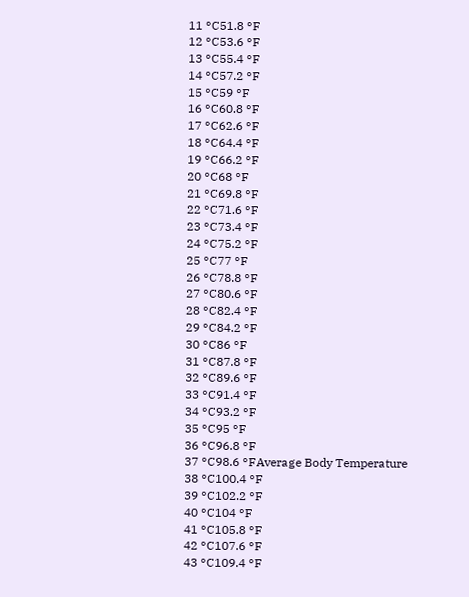11 °C51.8 °F
12 °C53.6 °F
13 °C55.4 °F
14 °C57.2 °F
15 °C59 °F
16 °C60.8 °F
17 °C62.6 °F
18 °C64.4 °F
19 °C66.2 °F
20 °C68 °F
21 °C69.8 °F
22 °C71.6 °F
23 °C73.4 °F
24 °C75.2 °F
25 °C77 °F
26 °C78.8 °F
27 °C80.6 °F
28 °C82.4 °F
29 °C84.2 °F
30 °C86 °F
31 °C87.8 °F
32 °C89.6 °F
33 °C91.4 °F
34 °C93.2 °F
35 °C95 °F
36 °C96.8 °F
37 °C98.6 °FAverage Body Temperature
38 °C100.4 °F
39 °C102.2 °F
40 °C104 °F
41 °C105.8 °F
42 °C107.6 °F
43 °C109.4 °F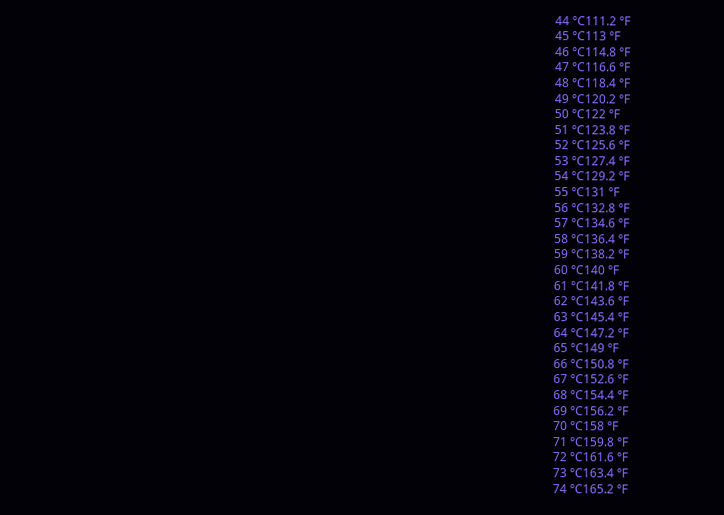44 °C111.2 °F
45 °C113 °F
46 °C114.8 °F
47 °C116.6 °F
48 °C118.4 °F
49 °C120.2 °F
50 °C122 °F
51 °C123.8 °F
52 °C125.6 °F
53 °C127.4 °F
54 °C129.2 °F
55 °C131 °F
56 °C132.8 °F
57 °C134.6 °F
58 °C136.4 °F
59 °C138.2 °F
60 °C140 °F
61 °C141.8 °F
62 °C143.6 °F
63 °C145.4 °F
64 °C147.2 °F
65 °C149 °F
66 °C150.8 °F
67 °C152.6 °F
68 °C154.4 °F
69 °C156.2 °F
70 °C158 °F
71 °C159.8 °F
72 °C161.6 °F
73 °C163.4 °F
74 °C165.2 °F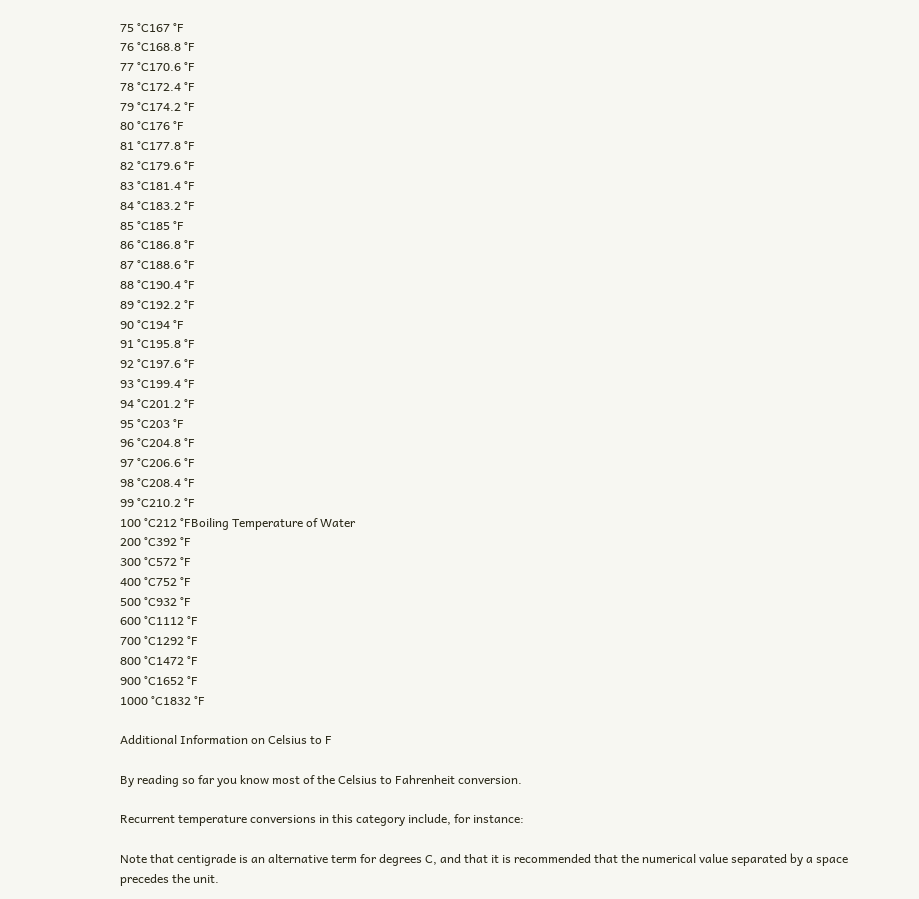75 °C167 °F
76 °C168.8 °F
77 °C170.6 °F
78 °C172.4 °F
79 °C174.2 °F
80 °C176 °F
81 °C177.8 °F
82 °C179.6 °F
83 °C181.4 °F
84 °C183.2 °F
85 °C185 °F
86 °C186.8 °F
87 °C188.6 °F
88 °C190.4 °F
89 °C192.2 °F
90 °C194 °F
91 °C195.8 °F
92 °C197.6 °F
93 °C199.4 °F
94 °C201.2 °F
95 °C203 °F
96 °C204.8 °F
97 °C206.6 °F
98 °C208.4 °F
99 °C210.2 °F
100 °C212 °FBoiling Temperature of Water
200 °C392 °F
300 °C572 °F
400 °C752 °F
500 °C932 °F
600 °C1112 °F
700 °C1292 °F
800 °C1472 °F
900 °C1652 °F
1000 °C1832 °F

Additional Information on Celsius to F

By reading so far you know most of the Celsius to Fahrenheit conversion.

Recurrent temperature conversions in this category include, for instance:

Note that centigrade is an alternative term for degrees C, and that it is recommended that the numerical value separated by a space precedes the unit.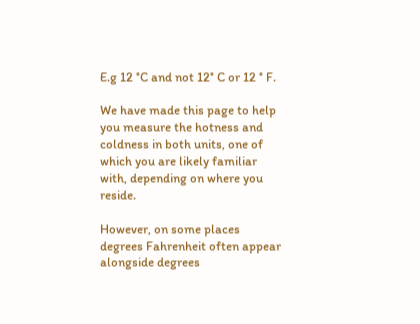E.g 12 °C and not 12° C or 12 ° F.

We have made this page to help you measure the hotness and coldness in both units, one of which you are likely familiar with, depending on where you reside.

However, on some places degrees Fahrenheit often appear alongside degrees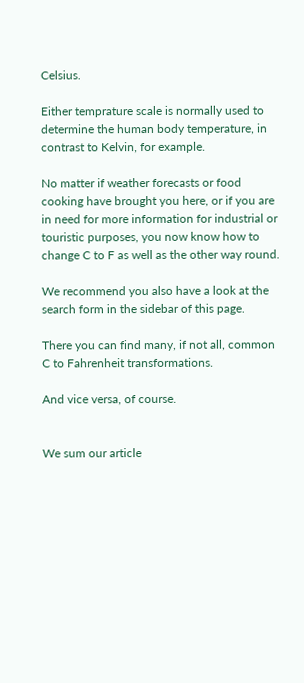Celsius.

Either temprature scale is normally used to determine the human body temperature, in contrast to Kelvin, for example.

No matter if weather forecasts or food cooking have brought you here, or if you are in need for more information for industrial or touristic purposes, you now know how to change C to F as well as the other way round.

We recommend you also have a look at the search form in the sidebar of this page.

There you can find many, if not all, common C to Fahrenheit transformations.

And vice versa, of course.


We sum our article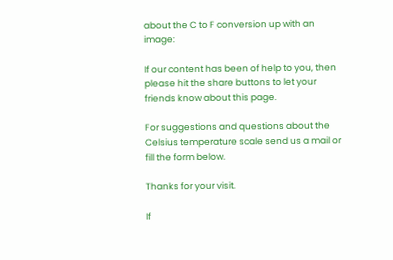about the C to F conversion up with an image:

If our content has been of help to you, then please hit the share buttons to let your friends know about this page.

For suggestions and questions about the Celsius temperature scale send us a mail or fill the form below.

Thanks for your visit.

If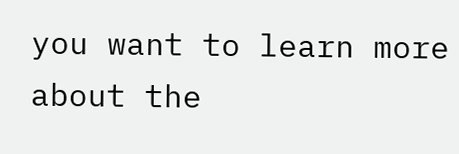you want to learn more about the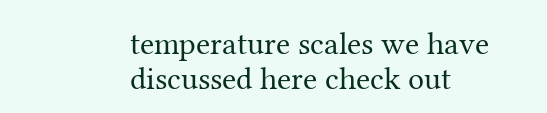temperature scales we have discussed here check out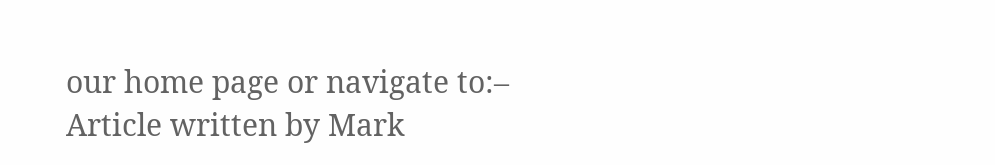our home page or navigate to:– Article written by Mark